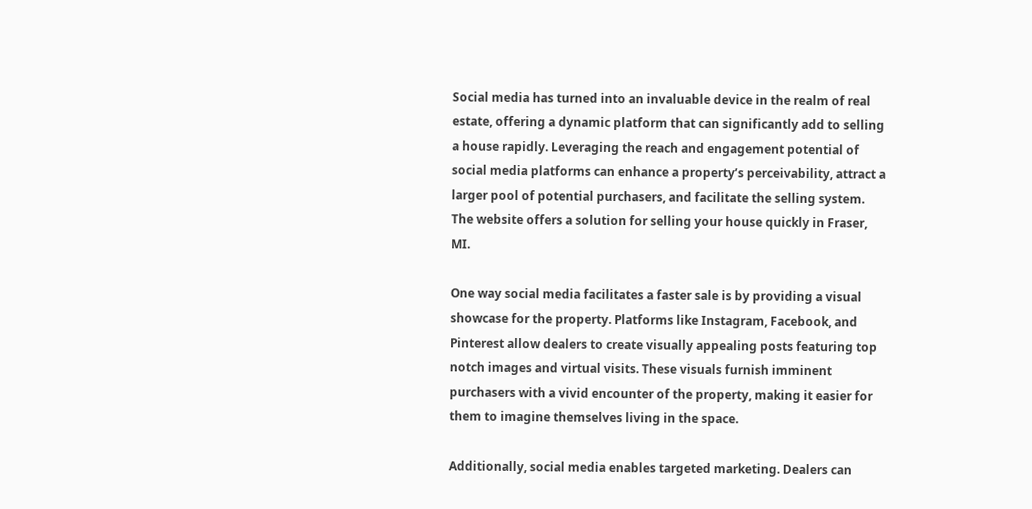Social media has turned into an invaluable device in the realm of real estate, offering a dynamic platform that can significantly add to selling a house rapidly. Leveraging the reach and engagement potential of social media platforms can enhance a property’s perceivability, attract a larger pool of potential purchasers, and facilitate the selling system. The website offers a solution for selling your house quickly in Fraser, MI.

One way social media facilitates a faster sale is by providing a visual showcase for the property. Platforms like Instagram, Facebook, and Pinterest allow dealers to create visually appealing posts featuring top notch images and virtual visits. These visuals furnish imminent purchasers with a vivid encounter of the property, making it easier for them to imagine themselves living in the space.

Additionally, social media enables targeted marketing. Dealers can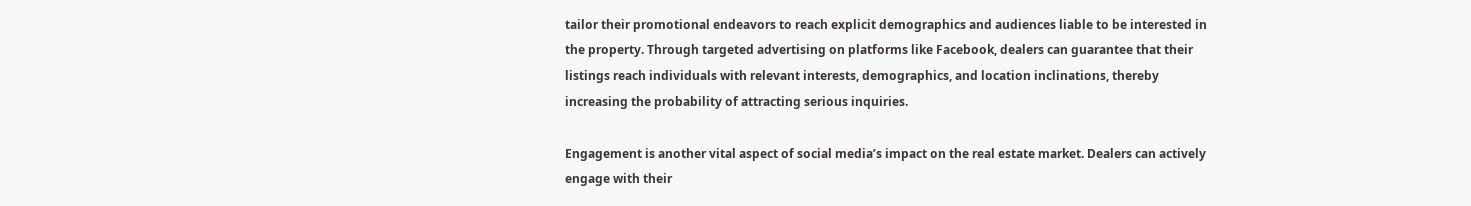tailor their promotional endeavors to reach explicit demographics and audiences liable to be interested in the property. Through targeted advertising on platforms like Facebook, dealers can guarantee that their listings reach individuals with relevant interests, demographics, and location inclinations, thereby increasing the probability of attracting serious inquiries.

Engagement is another vital aspect of social media’s impact on the real estate market. Dealers can actively engage with their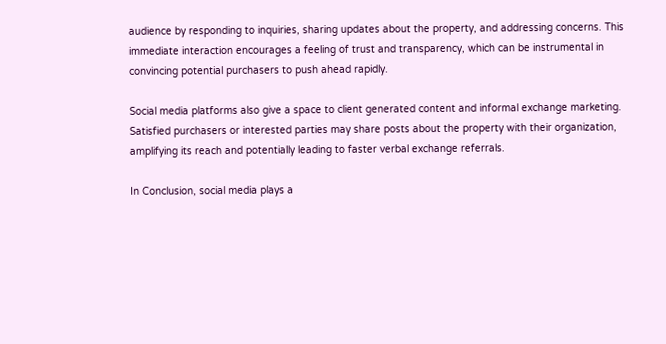audience by responding to inquiries, sharing updates about the property, and addressing concerns. This immediate interaction encourages a feeling of trust and transparency, which can be instrumental in convincing potential purchasers to push ahead rapidly.

Social media platforms also give a space to client generated content and informal exchange marketing. Satisfied purchasers or interested parties may share posts about the property with their organization, amplifying its reach and potentially leading to faster verbal exchange referrals.

In Conclusion, social media plays a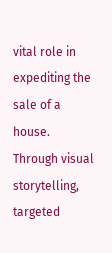vital role in expediting the sale of a house. Through visual storytelling, targeted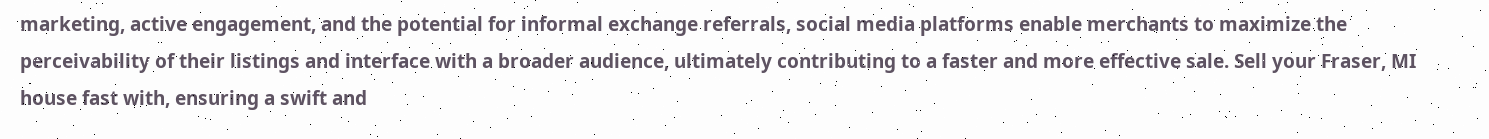marketing, active engagement, and the potential for informal exchange referrals, social media platforms enable merchants to maximize the perceivability of their listings and interface with a broader audience, ultimately contributing to a faster and more effective sale. Sell your Fraser, MI house fast with, ensuring a swift and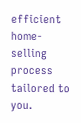efficient home-selling process tailored to you.